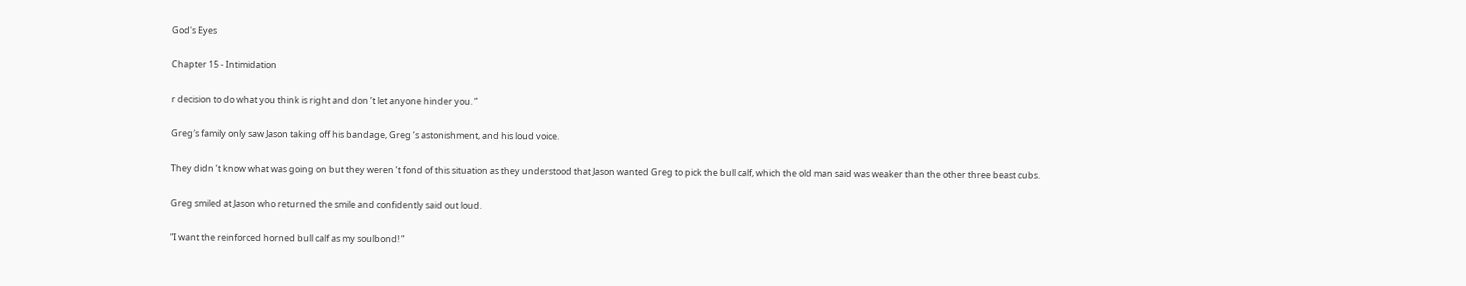God's Eyes

Chapter 15 - Intimidation

r decision to do what you think is right and don ’t let anyone hinder you. ”

Greg′s family only saw Jason taking off his bandage, Greg ’s astonishment, and his loud voice.

They didn ’t know what was going on but they weren ’t fond of this situation as they understood that Jason wanted Greg to pick the bull calf, which the old man said was weaker than the other three beast cubs.

Greg smiled at Jason who returned the smile and confidently said out loud.

”I want the reinforced horned bull calf as my soulbond! ”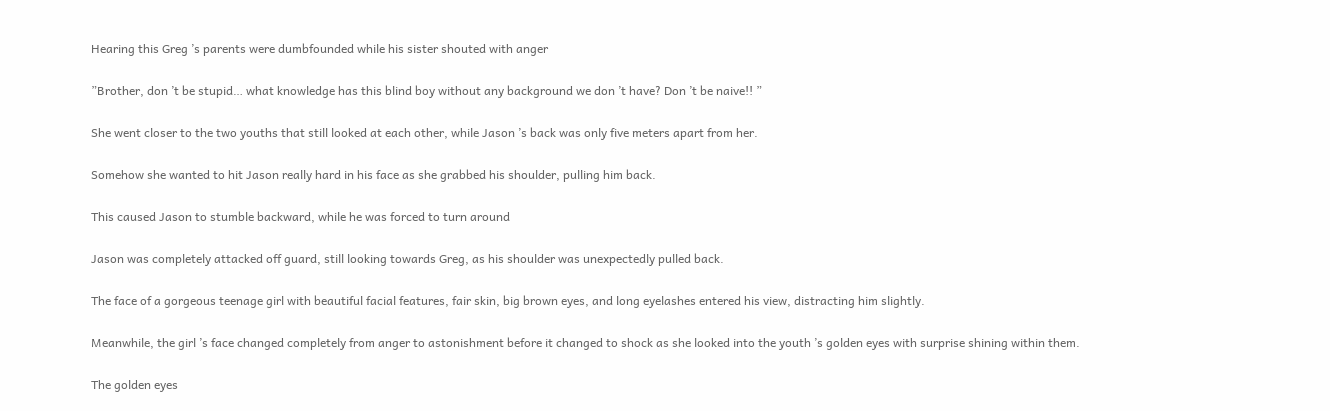Hearing this Greg ’s parents were dumbfounded while his sister shouted with anger

”Brother, don ’t be stupid… what knowledge has this blind boy without any background we don ’t have? Don ’t be naive!! ”

She went closer to the two youths that still looked at each other, while Jason ’s back was only five meters apart from her.

Somehow she wanted to hit Jason really hard in his face as she grabbed his shoulder, pulling him back.

This caused Jason to stumble backward, while he was forced to turn around

Jason was completely attacked off guard, still looking towards Greg, as his shoulder was unexpectedly pulled back.

The face of a gorgeous teenage girl with beautiful facial features, fair skin, big brown eyes, and long eyelashes entered his view, distracting him slightly.

Meanwhile, the girl ’s face changed completely from anger to astonishment before it changed to shock as she looked into the youth ’s golden eyes with surprise shining within them.

The golden eyes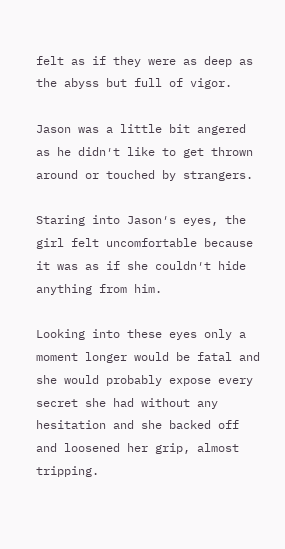felt as if they were as deep as the abyss but full of vigor.

Jason was a little bit angered as he didn′t like to get thrown around or touched by strangers.

Staring into Jason′s eyes, the girl felt uncomfortable because it was as if she couldn′t hide anything from him.

Looking into these eyes only a moment longer would be fatal and she would probably expose every secret she had without any hesitation and she backed off and loosened her grip, almost tripping.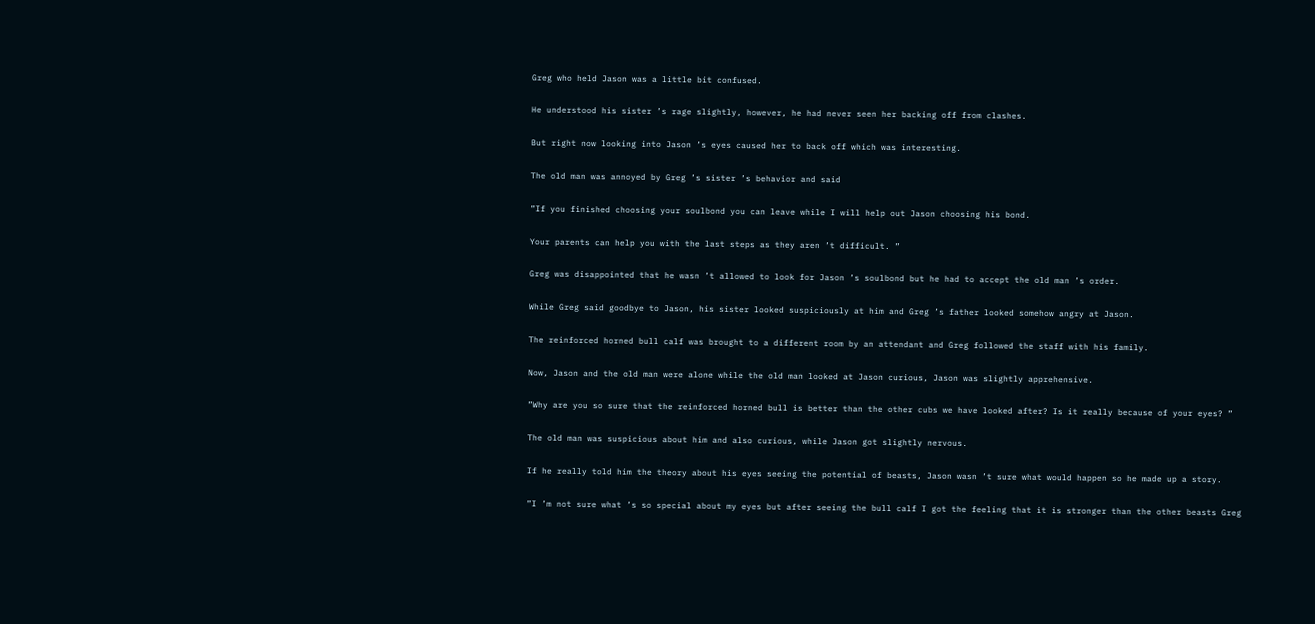Greg who held Jason was a little bit confused.

He understood his sister ’s rage slightly, however, he had never seen her backing off from clashes.

But right now looking into Jason ’s eyes caused her to back off which was interesting.

The old man was annoyed by Greg ’s sister ’s behavior and said

”If you finished choosing your soulbond you can leave while I will help out Jason choosing his bond.

Your parents can help you with the last steps as they aren ’t difficult. ”

Greg was disappointed that he wasn ’t allowed to look for Jason ’s soulbond but he had to accept the old man ’s order.

While Greg said goodbye to Jason, his sister looked suspiciously at him and Greg ’s father looked somehow angry at Jason.

The reinforced horned bull calf was brought to a different room by an attendant and Greg followed the staff with his family.

Now, Jason and the old man were alone while the old man looked at Jason curious, Jason was slightly apprehensive.

”Why are you so sure that the reinforced horned bull is better than the other cubs we have looked after? Is it really because of your eyes? ”

The old man was suspicious about him and also curious, while Jason got slightly nervous.

If he really told him the theory about his eyes seeing the potential of beasts, Jason wasn ’t sure what would happen so he made up a story.

”I ’m not sure what ’s so special about my eyes but after seeing the bull calf I got the feeling that it is stronger than the other beasts Greg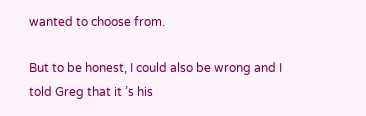wanted to choose from.

But to be honest, I could also be wrong and I told Greg that it ’s his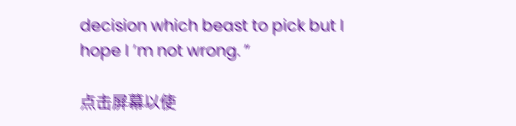decision which beast to pick but I hope I ’m not wrong. ”

点击屏幕以使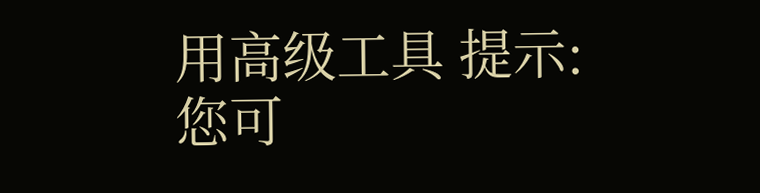用高级工具 提示:您可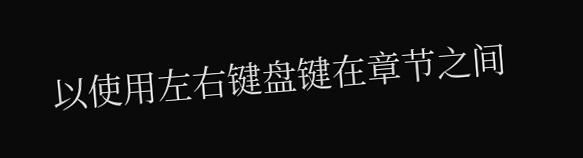以使用左右键盘键在章节之间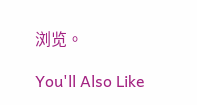浏览。

You'll Also Like